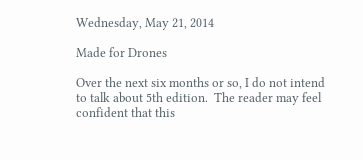Wednesday, May 21, 2014

Made for Drones

Over the next six months or so, I do not intend to talk about 5th edition.  The reader may feel confident that this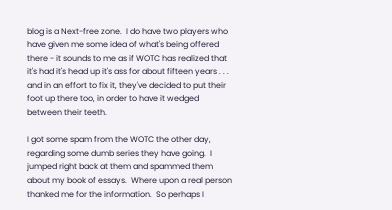blog is a Next-free zone.  I do have two players who have given me some idea of what's being offered there - it sounds to me as if WOTC has realized that it's had it's head up it's ass for about fifteen years . . . and in an effort to fix it, they've decided to put their foot up there too, in order to have it wedged between their teeth.

I got some spam from the WOTC the other day, regarding some dumb series they have going.  I jumped right back at them and spammed them about my book of essays.  Where upon a real person thanked me for the information.  So perhaps I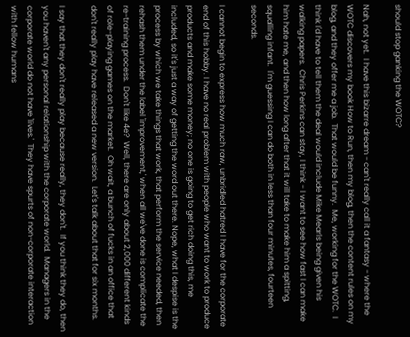should stop ganking the WOTC?

Nah, not yet.  I have this bizarre dream - can't really call it a fantasy - where the WOTC discovers my book How to Run, then my blog, then the content rules on my blog, and they offer me a job.  That would be funny.  Me, working for the WOTC.  I think I'd have to tell them the deal would include Mike Mearls being given his walking papers.  Chris Perkins can stay, I think - I want to see how fast I can make him hate me, and then how long after that it will take to make him a spitting, squalling infant.  I'm guessing I can do both in less than four minutes, fourteen seconds.

I cannot begin to express how much raw, unbridled hatred I have for the corporate end of this hobby. I have no real problem with people who want to work to produce products and make some money; no one is going to get rich doing this, me included, so it's just a way of getting the word out there. Nope, what I despise is the process by which we take things that work, that perform the service needed, then rehash them under the label 'improvement,' when all we've done is complicate the re-training process.  Don't like 4e?  Well, there are only about 2,000 different kinds of role-playing games on the market.  Oh wait, a bunch of fucks in an office that don't really play have released a new version.  Let's talk about that for six months.

I say that they don't really play because really, they don't.  If you think they do, then you haven't any personal relationship with the corporate world.  Managers in the corporate world do not have 'lives.'  They have spurts of non-corporate interaction with fellow humans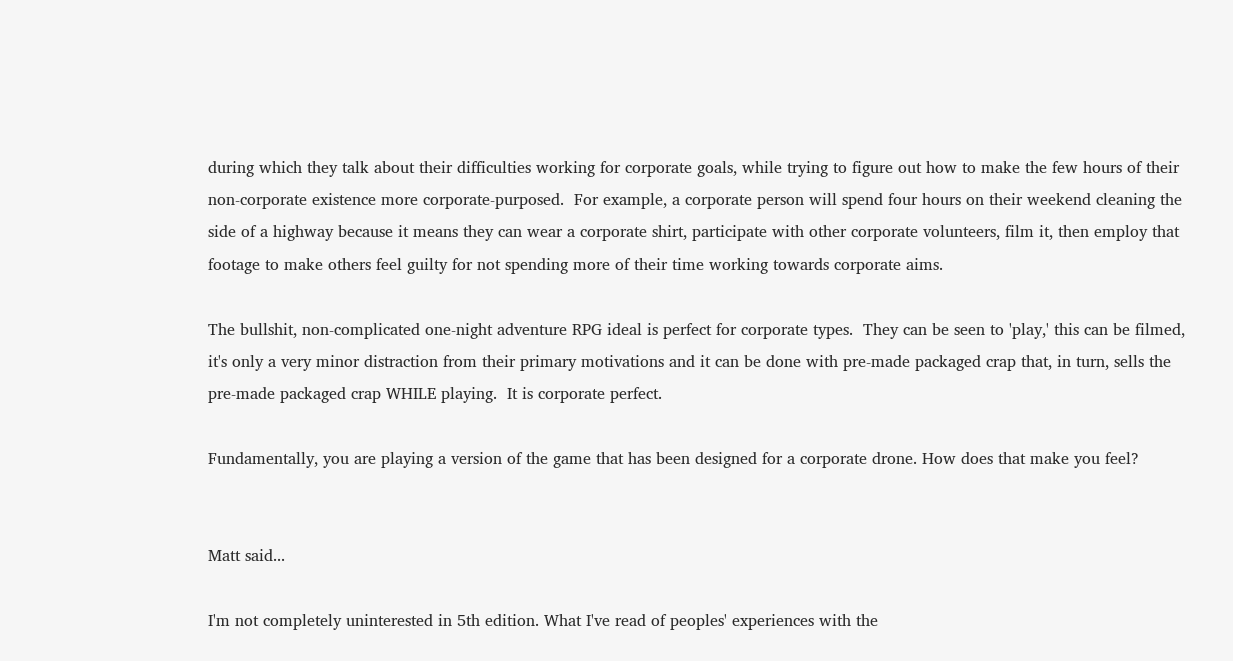during which they talk about their difficulties working for corporate goals, while trying to figure out how to make the few hours of their non-corporate existence more corporate-purposed.  For example, a corporate person will spend four hours on their weekend cleaning the side of a highway because it means they can wear a corporate shirt, participate with other corporate volunteers, film it, then employ that footage to make others feel guilty for not spending more of their time working towards corporate aims.

The bullshit, non-complicated one-night adventure RPG ideal is perfect for corporate types.  They can be seen to 'play,' this can be filmed, it's only a very minor distraction from their primary motivations and it can be done with pre-made packaged crap that, in turn, sells the pre-made packaged crap WHILE playing.  It is corporate perfect.

Fundamentally, you are playing a version of the game that has been designed for a corporate drone. How does that make you feel?


Matt said...

I'm not completely uninterested in 5th edition. What I've read of peoples' experiences with the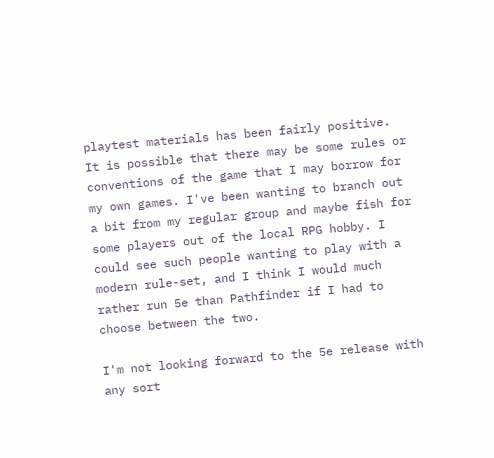playtest materials has been fairly positive. It is possible that there may be some rules or conventions of the game that I may borrow for my own games. I've been wanting to branch out a bit from my regular group and maybe fish for some players out of the local RPG hobby. I could see such people wanting to play with a modern rule-set, and I think I would much rather run 5e than Pathfinder if I had to choose between the two.

I'm not looking forward to the 5e release with any sort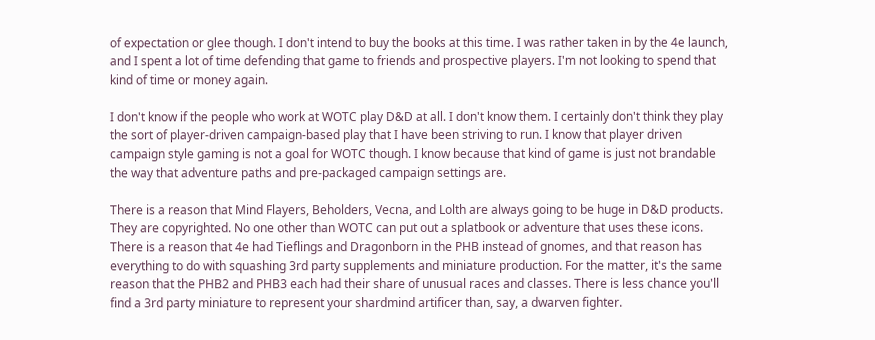of expectation or glee though. I don't intend to buy the books at this time. I was rather taken in by the 4e launch, and I spent a lot of time defending that game to friends and prospective players. I'm not looking to spend that kind of time or money again.

I don't know if the people who work at WOTC play D&D at all. I don't know them. I certainly don't think they play the sort of player-driven campaign-based play that I have been striving to run. I know that player driven campaign style gaming is not a goal for WOTC though. I know because that kind of game is just not brandable the way that adventure paths and pre-packaged campaign settings are.

There is a reason that Mind Flayers, Beholders, Vecna, and Lolth are always going to be huge in D&D products. They are copyrighted. No one other than WOTC can put out a splatbook or adventure that uses these icons. There is a reason that 4e had Tieflings and Dragonborn in the PHB instead of gnomes, and that reason has everything to do with squashing 3rd party supplements and miniature production. For the matter, it's the same reason that the PHB2 and PHB3 each had their share of unusual races and classes. There is less chance you'll find a 3rd party miniature to represent your shardmind artificer than, say, a dwarven fighter.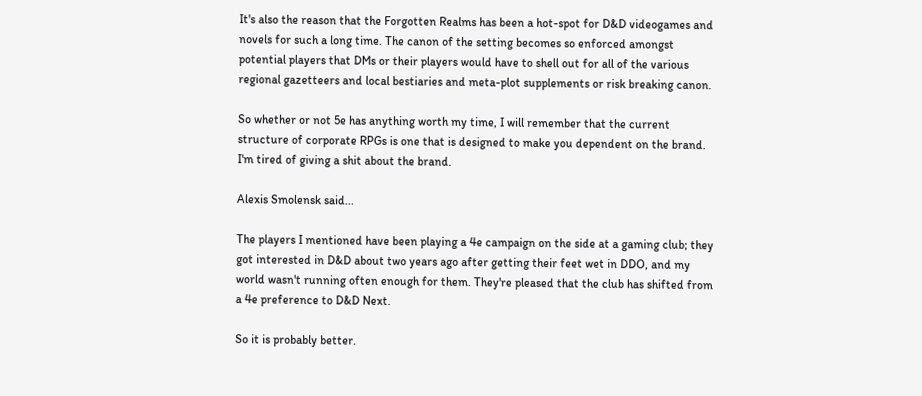It's also the reason that the Forgotten Realms has been a hot-spot for D&D videogames and novels for such a long time. The canon of the setting becomes so enforced amongst potential players that DMs or their players would have to shell out for all of the various regional gazetteers and local bestiaries and meta-plot supplements or risk breaking canon.

So whether or not 5e has anything worth my time, I will remember that the current structure of corporate RPGs is one that is designed to make you dependent on the brand. I'm tired of giving a shit about the brand.

Alexis Smolensk said...

The players I mentioned have been playing a 4e campaign on the side at a gaming club; they got interested in D&D about two years ago after getting their feet wet in DDO, and my world wasn't running often enough for them. They're pleased that the club has shifted from a 4e preference to D&D Next.

So it is probably better.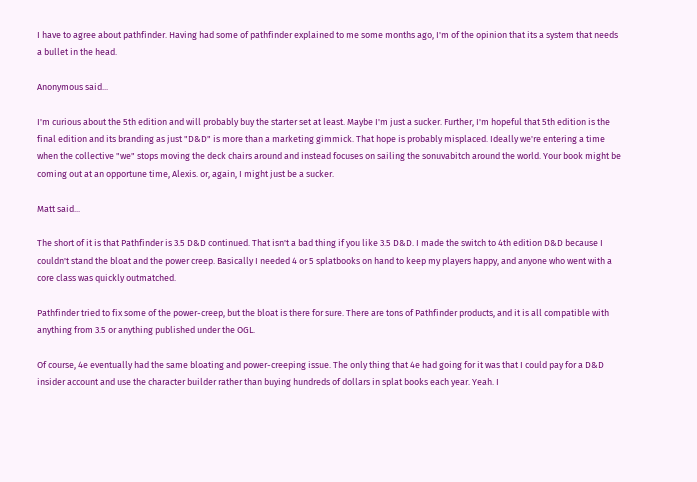I have to agree about pathfinder. Having had some of pathfinder explained to me some months ago, I'm of the opinion that its a system that needs a bullet in the head.

Anonymous said...

I'm curious about the 5th edition and will probably buy the starter set at least. Maybe I'm just a sucker. Further, I'm hopeful that 5th edition is the final edition and its branding as just "D&D" is more than a marketing gimmick. That hope is probably misplaced. Ideally we're entering a time when the collective "we" stops moving the deck chairs around and instead focuses on sailing the sonuvabitch around the world. Your book might be coming out at an opportune time, Alexis. or, again, I might just be a sucker.

Matt said...

The short of it is that Pathfinder is 3.5 D&D continued. That isn't a bad thing if you like 3.5 D&D. I made the switch to 4th edition D&D because I couldn't stand the bloat and the power creep. Basically I needed 4 or 5 splatbooks on hand to keep my players happy, and anyone who went with a core class was quickly outmatched.

Pathfinder tried to fix some of the power-creep, but the bloat is there for sure. There are tons of Pathfinder products, and it is all compatible with anything from 3.5 or anything published under the OGL.

Of course, 4e eventually had the same bloating and power-creeping issue. The only thing that 4e had going for it was that I could pay for a D&D insider account and use the character builder rather than buying hundreds of dollars in splat books each year. Yeah. I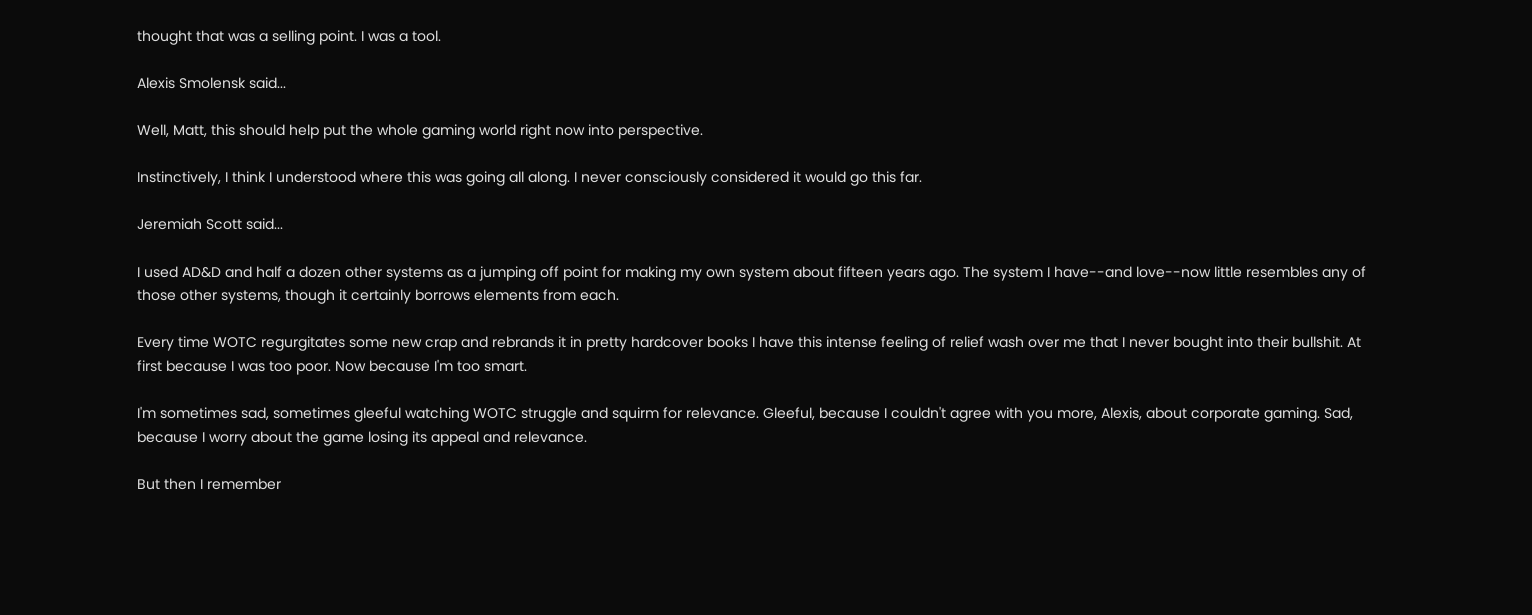thought that was a selling point. I was a tool.

Alexis Smolensk said...

Well, Matt, this should help put the whole gaming world right now into perspective.

Instinctively, I think I understood where this was going all along. I never consciously considered it would go this far.

Jeremiah Scott said...

I used AD&D and half a dozen other systems as a jumping off point for making my own system about fifteen years ago. The system I have--and love--now little resembles any of those other systems, though it certainly borrows elements from each.

Every time WOTC regurgitates some new crap and rebrands it in pretty hardcover books I have this intense feeling of relief wash over me that I never bought into their bullshit. At first because I was too poor. Now because I'm too smart.

I'm sometimes sad, sometimes gleeful watching WOTC struggle and squirm for relevance. Gleeful, because I couldn't agree with you more, Alexis, about corporate gaming. Sad, because I worry about the game losing its appeal and relevance.

But then I remember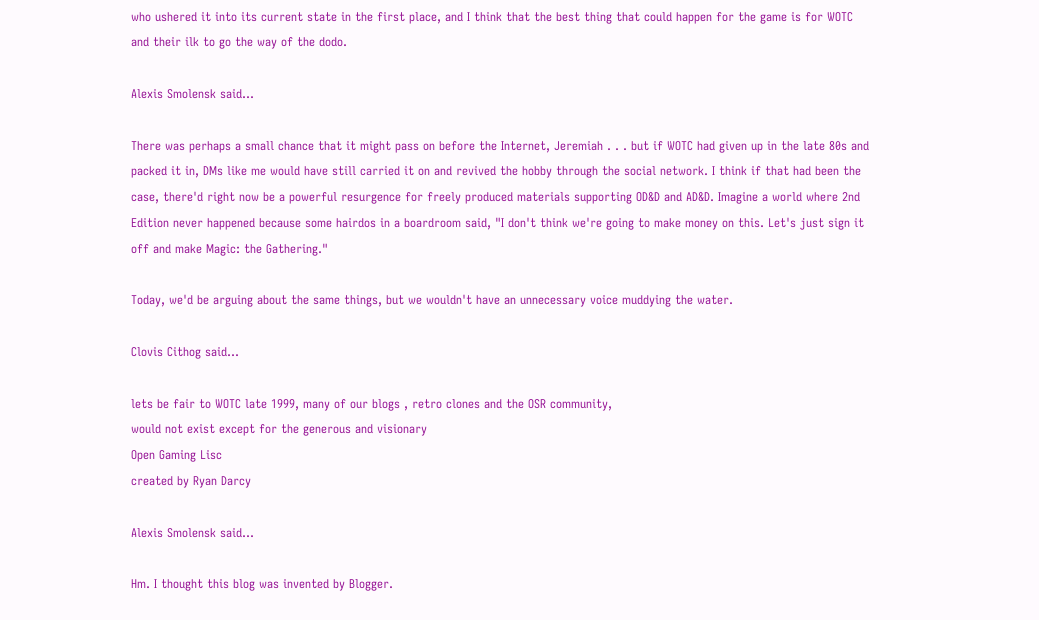who ushered it into its current state in the first place, and I think that the best thing that could happen for the game is for WOTC and their ilk to go the way of the dodo.

Alexis Smolensk said...

There was perhaps a small chance that it might pass on before the Internet, Jeremiah . . . but if WOTC had given up in the late 80s and packed it in, DMs like me would have still carried it on and revived the hobby through the social network. I think if that had been the case, there'd right now be a powerful resurgence for freely produced materials supporting OD&D and AD&D. Imagine a world where 2nd Edition never happened because some hairdos in a boardroom said, "I don't think we're going to make money on this. Let's just sign it off and make Magic: the Gathering."

Today, we'd be arguing about the same things, but we wouldn't have an unnecessary voice muddying the water.

Clovis Cithog said...

lets be fair to WOTC late 1999, many of our blogs , retro clones and the OSR community,
would not exist except for the generous and visionary
Open Gaming Lisc
created by Ryan Darcy

Alexis Smolensk said...

Hm. I thought this blog was invented by Blogger.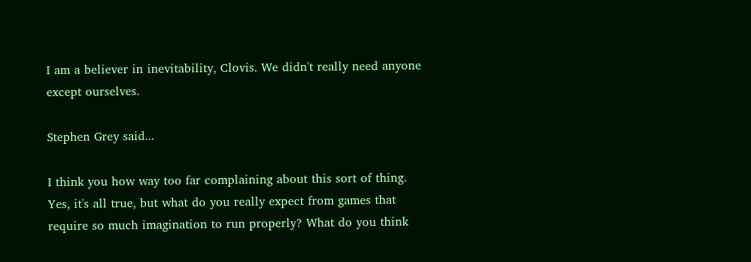I am a believer in inevitability, Clovis. We didn't really need anyone except ourselves.

Stephen Grey said...

I think you how way too far complaining about this sort of thing. Yes, it's all true, but what do you really expect from games that require so much imagination to run properly? What do you think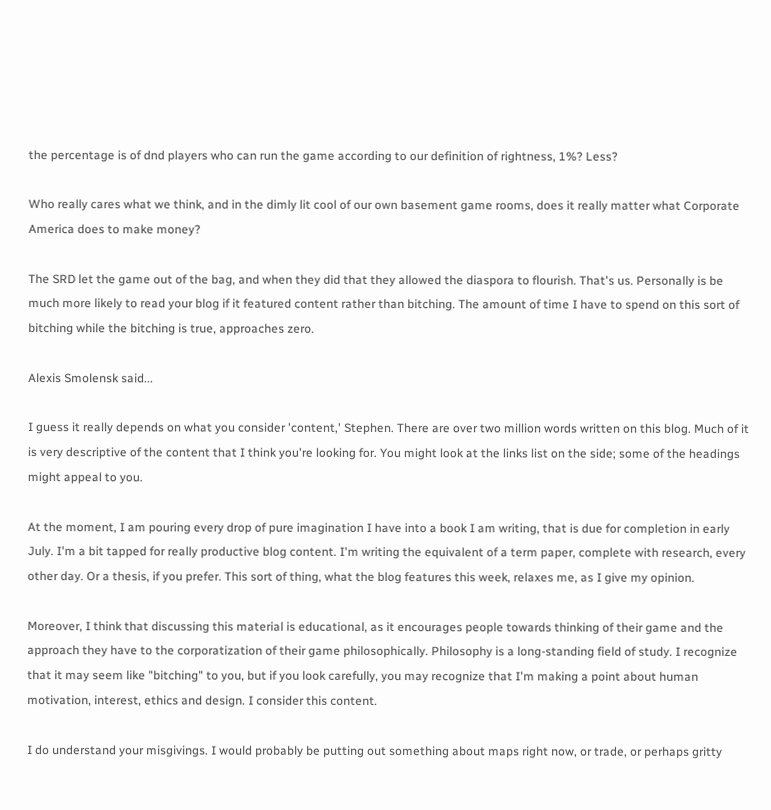the percentage is of dnd players who can run the game according to our definition of rightness, 1%? Less?

Who really cares what we think, and in the dimly lit cool of our own basement game rooms, does it really matter what Corporate America does to make money?

The SRD let the game out of the bag, and when they did that they allowed the diaspora to flourish. That's us. Personally is be much more likely to read your blog if it featured content rather than bitching. The amount of time I have to spend on this sort of bitching while the bitching is true, approaches zero.

Alexis Smolensk said...

I guess it really depends on what you consider 'content,' Stephen. There are over two million words written on this blog. Much of it is very descriptive of the content that I think you're looking for. You might look at the links list on the side; some of the headings might appeal to you.

At the moment, I am pouring every drop of pure imagination I have into a book I am writing, that is due for completion in early July. I'm a bit tapped for really productive blog content. I'm writing the equivalent of a term paper, complete with research, every other day. Or a thesis, if you prefer. This sort of thing, what the blog features this week, relaxes me, as I give my opinion.

Moreover, I think that discussing this material is educational, as it encourages people towards thinking of their game and the approach they have to the corporatization of their game philosophically. Philosophy is a long-standing field of study. I recognize that it may seem like "bitching" to you, but if you look carefully, you may recognize that I'm making a point about human motivation, interest, ethics and design. I consider this content.

I do understand your misgivings. I would probably be putting out something about maps right now, or trade, or perhaps gritty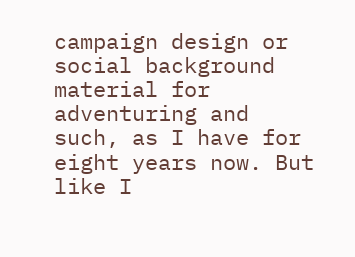campaign design or social background material for adventuring and such, as I have for eight years now. But like I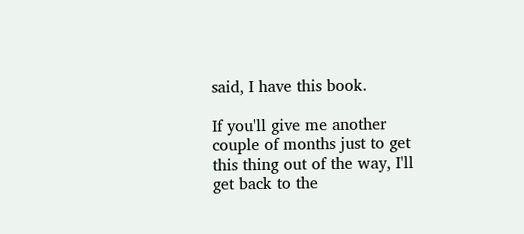said, I have this book.

If you'll give me another couple of months just to get this thing out of the way, I'll get back to the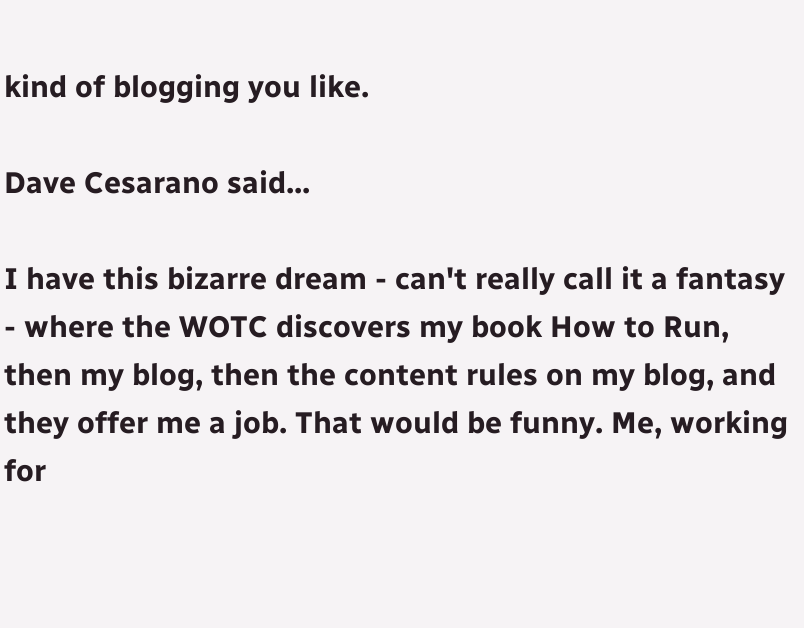kind of blogging you like.

Dave Cesarano said...

I have this bizarre dream - can't really call it a fantasy - where the WOTC discovers my book How to Run, then my blog, then the content rules on my blog, and they offer me a job. That would be funny. Me, working for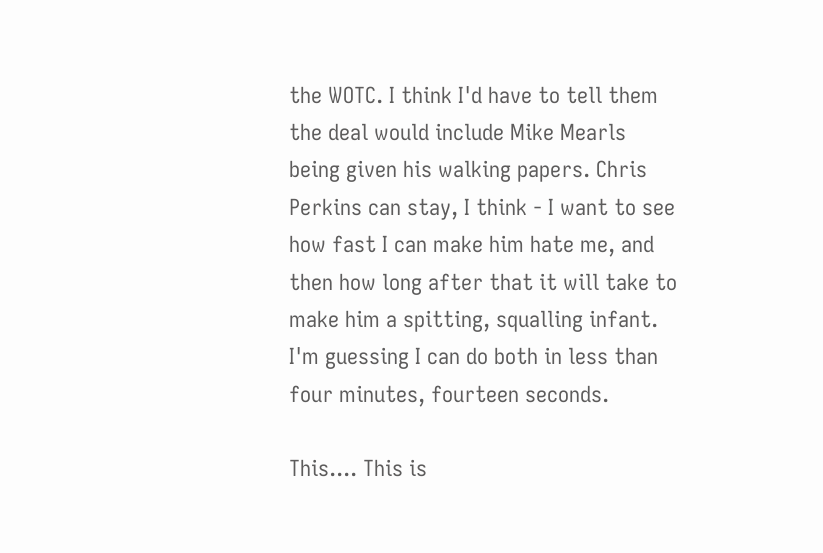the WOTC. I think I'd have to tell them the deal would include Mike Mearls being given his walking papers. Chris Perkins can stay, I think - I want to see how fast I can make him hate me, and then how long after that it will take to make him a spitting, squalling infant. I'm guessing I can do both in less than four minutes, fourteen seconds.

This.... This is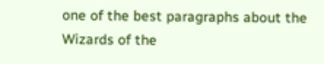one of the best paragraphs about the Wizards of the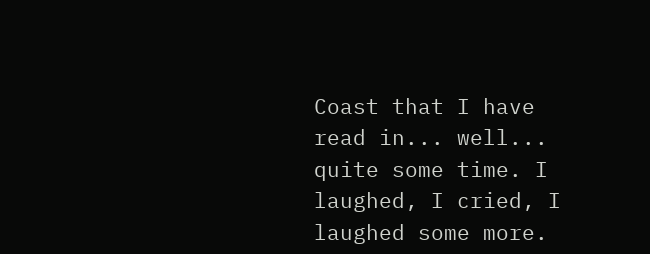Coast that I have read in... well... quite some time. I laughed, I cried, I laughed some more.